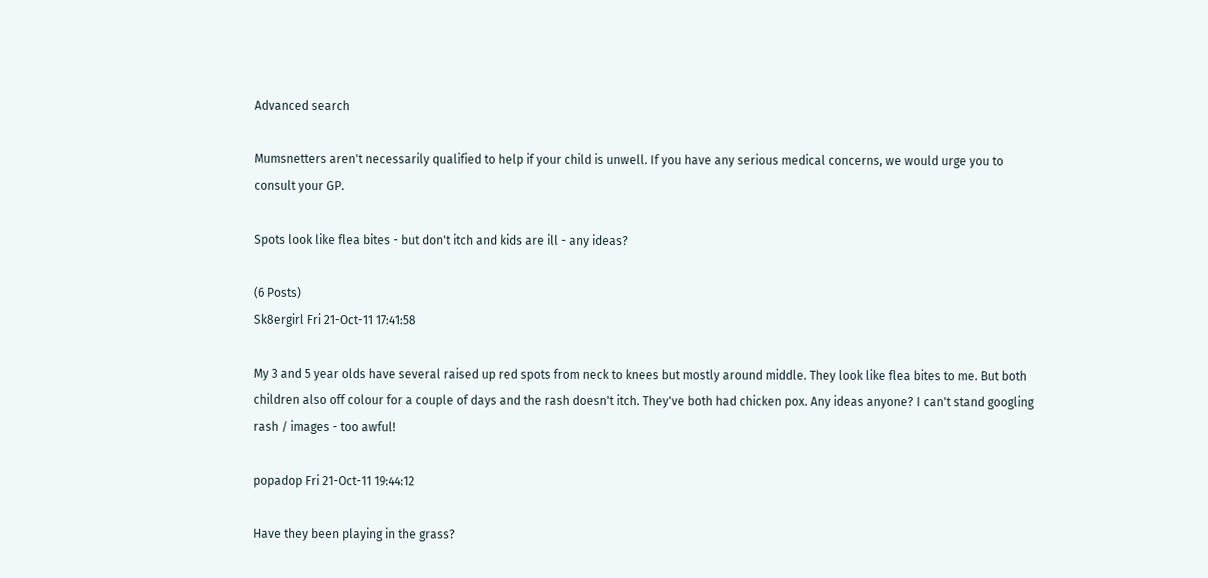Advanced search

Mumsnetters aren't necessarily qualified to help if your child is unwell. If you have any serious medical concerns, we would urge you to consult your GP.

Spots look like flea bites - but don't itch and kids are ill - any ideas?

(6 Posts)
Sk8ergirl Fri 21-Oct-11 17:41:58

My 3 and 5 year olds have several raised up red spots from neck to knees but mostly around middle. They look like flea bites to me. But both children also off colour for a couple of days and the rash doesn't itch. They've both had chicken pox. Any ideas anyone? I can't stand googling rash / images - too awful!

popadop Fri 21-Oct-11 19:44:12

Have they been playing in the grass?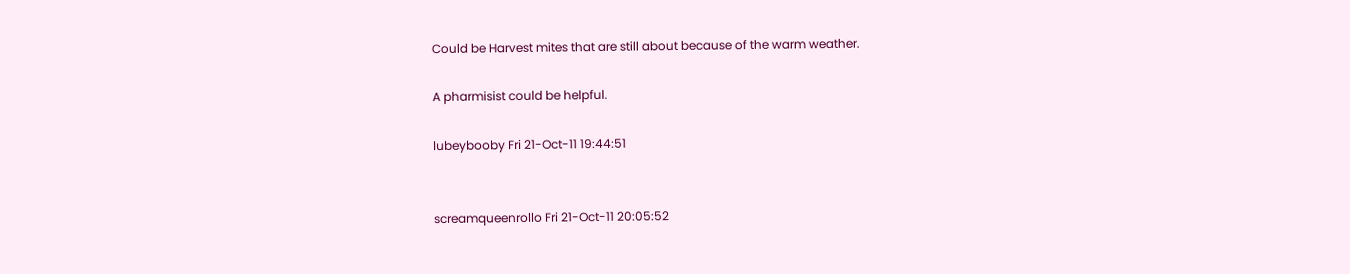Could be Harvest mites that are still about because of the warm weather.

A pharmisist could be helpful.

lubeybooby Fri 21-Oct-11 19:44:51


screamqueenrollo Fri 21-Oct-11 20:05:52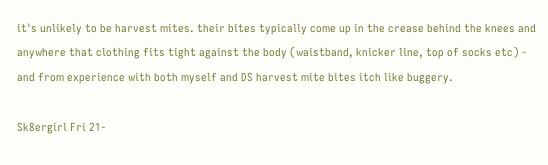it's unlikely to be harvest mites. their bites typically come up in the crease behind the knees and anywhere that clothing fits tight against the body (waistband, knicker line, top of socks etc) - and from experience with both myself and DS harvest mite bites itch like buggery.

Sk8ergirl Fri 21-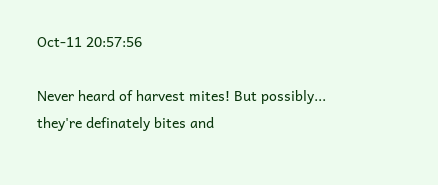Oct-11 20:57:56

Never heard of harvest mites! But possibly... they're definately bites and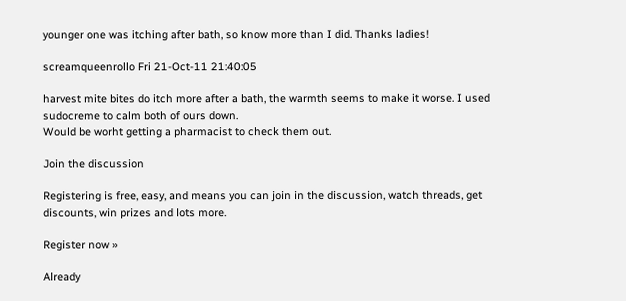younger one was itching after bath, so know more than I did. Thanks ladies!

screamqueenrollo Fri 21-Oct-11 21:40:05

harvest mite bites do itch more after a bath, the warmth seems to make it worse. I used sudocreme to calm both of ours down.
Would be worht getting a pharmacist to check them out.

Join the discussion

Registering is free, easy, and means you can join in the discussion, watch threads, get discounts, win prizes and lots more.

Register now »

Already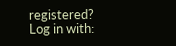registered? Log in with: